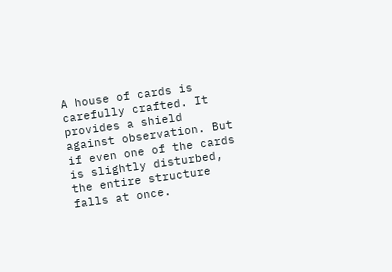A house of cards is carefully crafted. It provides a shield against observation. But if even one of the cards is slightly disturbed, the entire structure falls at once.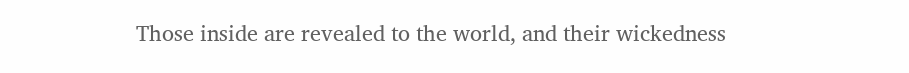Those inside are revealed to the world, and their wickedness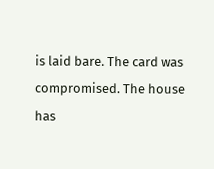is laid bare. The card was compromised. The house has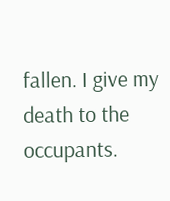fallen. I give my death to the occupants.